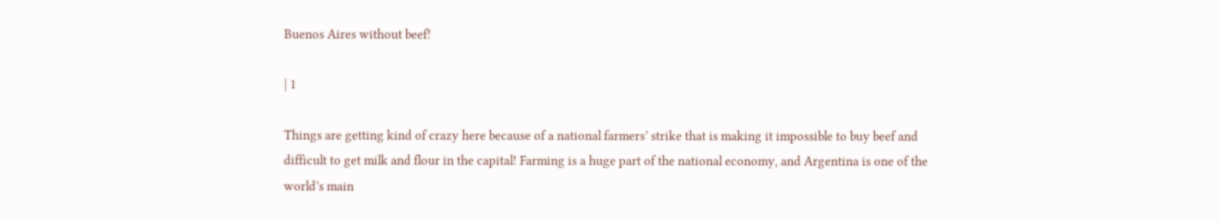Buenos Aires without beef!

| 1

Things are getting kind of crazy here because of a national farmers’ strike that is making it impossible to buy beef and difficult to get milk and flour in the capital! Farming is a huge part of the national economy, and Argentina is one of the world’s main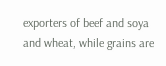exporters of beef and soya and wheat, while grains are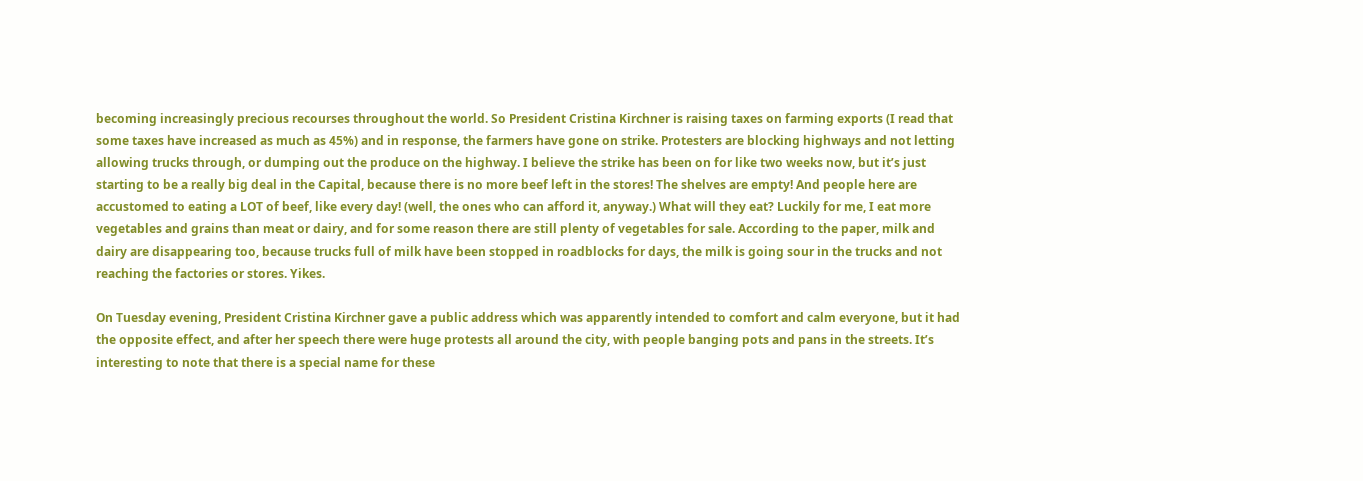becoming increasingly precious recourses throughout the world. So President Cristina Kirchner is raising taxes on farming exports (I read that some taxes have increased as much as 45%) and in response, the farmers have gone on strike. Protesters are blocking highways and not letting allowing trucks through, or dumping out the produce on the highway. I believe the strike has been on for like two weeks now, but it’s just starting to be a really big deal in the Capital, because there is no more beef left in the stores! The shelves are empty! And people here are accustomed to eating a LOT of beef, like every day! (well, the ones who can afford it, anyway.) What will they eat? Luckily for me, I eat more vegetables and grains than meat or dairy, and for some reason there are still plenty of vegetables for sale. According to the paper, milk and dairy are disappearing too, because trucks full of milk have been stopped in roadblocks for days, the milk is going sour in the trucks and not reaching the factories or stores. Yikes.

On Tuesday evening, President Cristina Kirchner gave a public address which was apparently intended to comfort and calm everyone, but it had the opposite effect, and after her speech there were huge protests all around the city, with people banging pots and pans in the streets. It’s interesting to note that there is a special name for these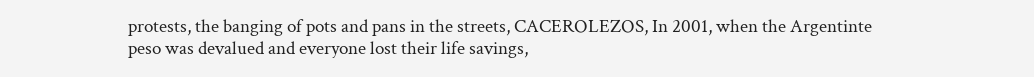protests, the banging of pots and pans in the streets, CACEROLEZOS, In 2001, when the Argentinte peso was devalued and everyone lost their life savings,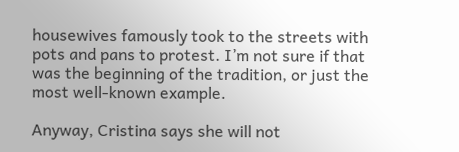housewives famously took to the streets with pots and pans to protest. I’m not sure if that was the beginning of the tradition, or just the most well-known example.

Anyway, Cristina says she will not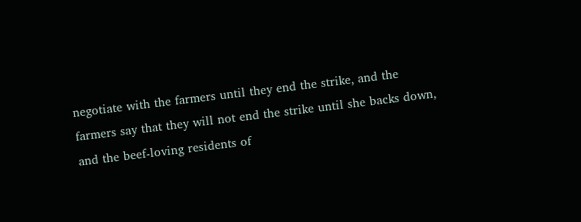negotiate with the farmers until they end the strike, and the farmers say that they will not end the strike until she backs down, and the beef-loving residents of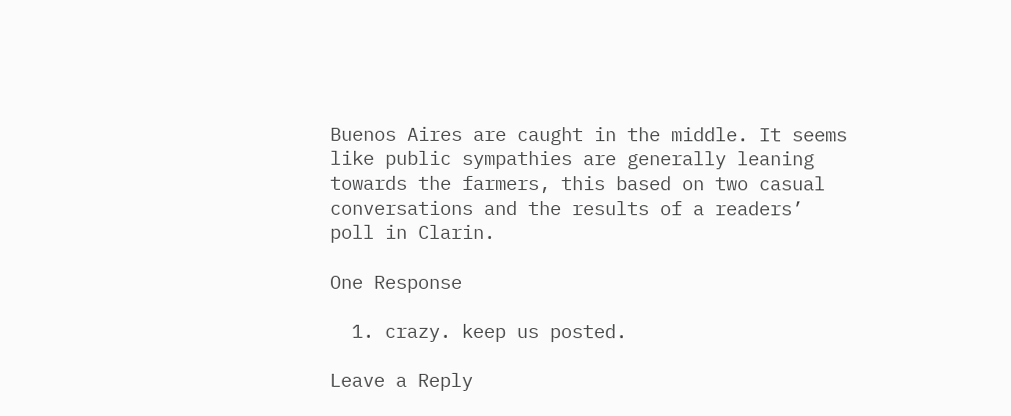Buenos Aires are caught in the middle. It seems like public sympathies are generally leaning towards the farmers, this based on two casual conversations and the results of a readers’ poll in Clarin.

One Response

  1. crazy. keep us posted.

Leave a Reply